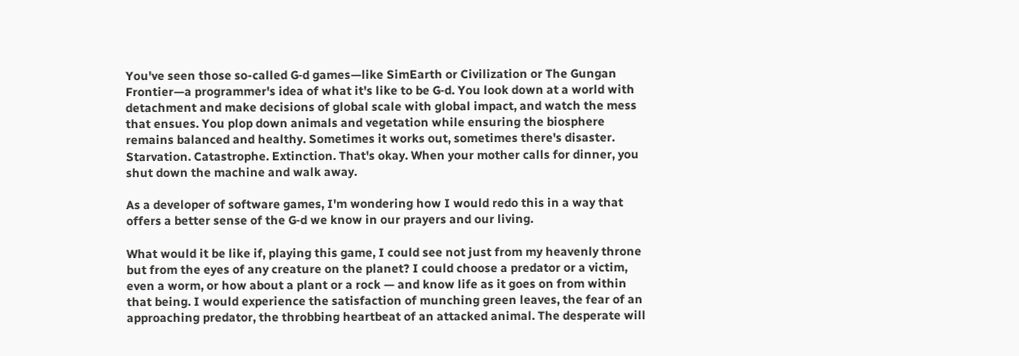You've seen those so-called G‑d games—like SimEarth or Civilization or The Gungan Frontier—a programmer's idea of what it's like to be G‑d. You look down at a world with detachment and make decisions of global scale with global impact, and watch the mess that ensues. You plop down animals and vegetation while ensuring the biosphere remains balanced and healthy. Sometimes it works out, sometimes there's disaster. Starvation. Catastrophe. Extinction. That's okay. When your mother calls for dinner, you shut down the machine and walk away.

As a developer of software games, I'm wondering how I would redo this in a way that offers a better sense of the G‑d we know in our prayers and our living.

What would it be like if, playing this game, I could see not just from my heavenly throne but from the eyes of any creature on the planet? I could choose a predator or a victim, even a worm, or how about a plant or a rock — and know life as it goes on from within that being. I would experience the satisfaction of munching green leaves, the fear of an approaching predator, the throbbing heartbeat of an attacked animal. The desperate will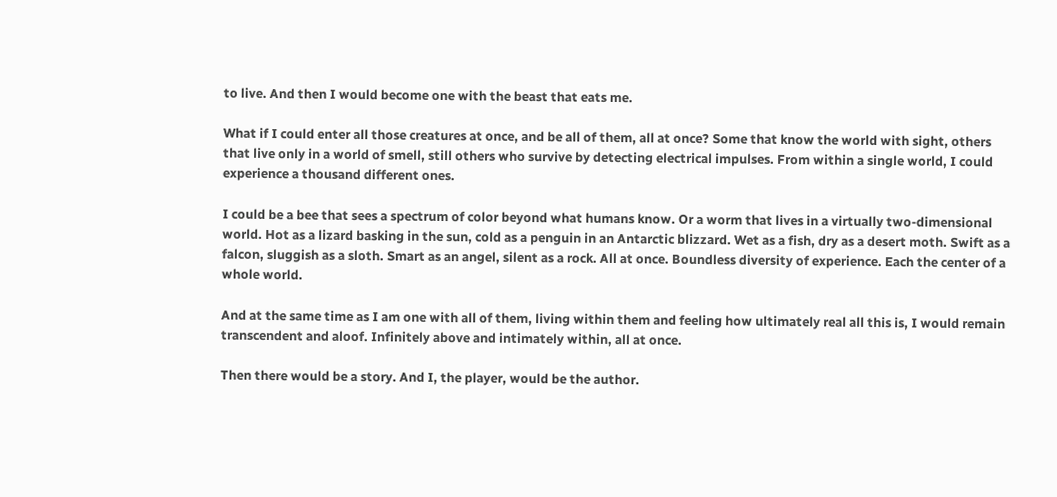to live. And then I would become one with the beast that eats me.

What if I could enter all those creatures at once, and be all of them, all at once? Some that know the world with sight, others that live only in a world of smell, still others who survive by detecting electrical impulses. From within a single world, I could experience a thousand different ones.

I could be a bee that sees a spectrum of color beyond what humans know. Or a worm that lives in a virtually two-dimensional world. Hot as a lizard basking in the sun, cold as a penguin in an Antarctic blizzard. Wet as a fish, dry as a desert moth. Swift as a falcon, sluggish as a sloth. Smart as an angel, silent as a rock. All at once. Boundless diversity of experience. Each the center of a whole world.

And at the same time as I am one with all of them, living within them and feeling how ultimately real all this is, I would remain transcendent and aloof. Infinitely above and intimately within, all at once.

Then there would be a story. And I, the player, would be the author.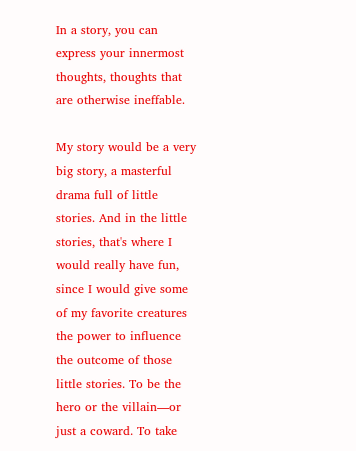In a story, you can express your innermost thoughts, thoughts that are otherwise ineffable.

My story would be a very big story, a masterful drama full of little stories. And in the little stories, that's where I would really have fun, since I would give some of my favorite creatures the power to influence the outcome of those little stories. To be the hero or the villain—or just a coward. To take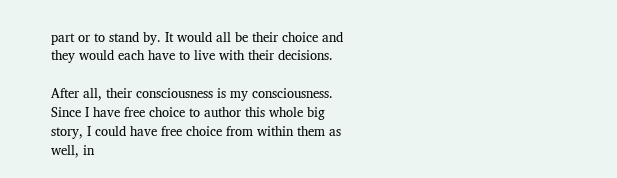part or to stand by. It would all be their choice and they would each have to live with their decisions.

After all, their consciousness is my consciousness. Since I have free choice to author this whole big story, I could have free choice from within them as well, in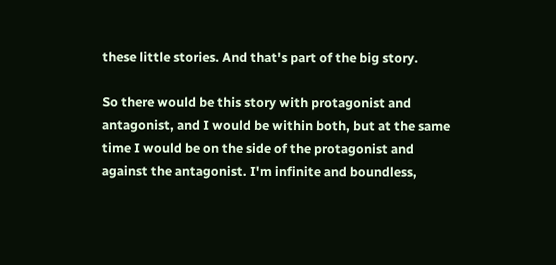these little stories. And that's part of the big story.

So there would be this story with protagonist and antagonist, and I would be within both, but at the same time I would be on the side of the protagonist and against the antagonist. I'm infinite and boundless,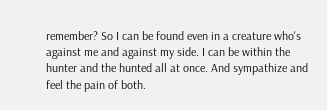remember? So I can be found even in a creature who's against me and against my side. I can be within the hunter and the hunted all at once. And sympathize and feel the pain of both.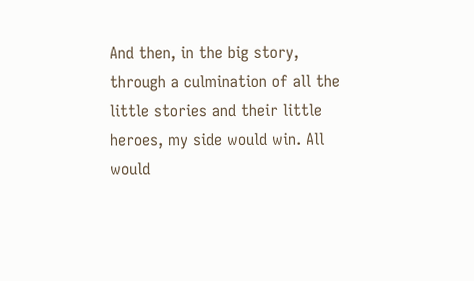And then, in the big story, through a culmination of all the little stories and their little heroes, my side would win. All would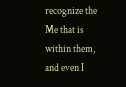recognize the Me that is within them, and even I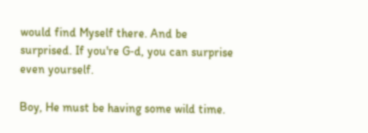would find Myself there. And be surprised. If you're G‑d, you can surprise even yourself.

Boy, He must be having some wild time.